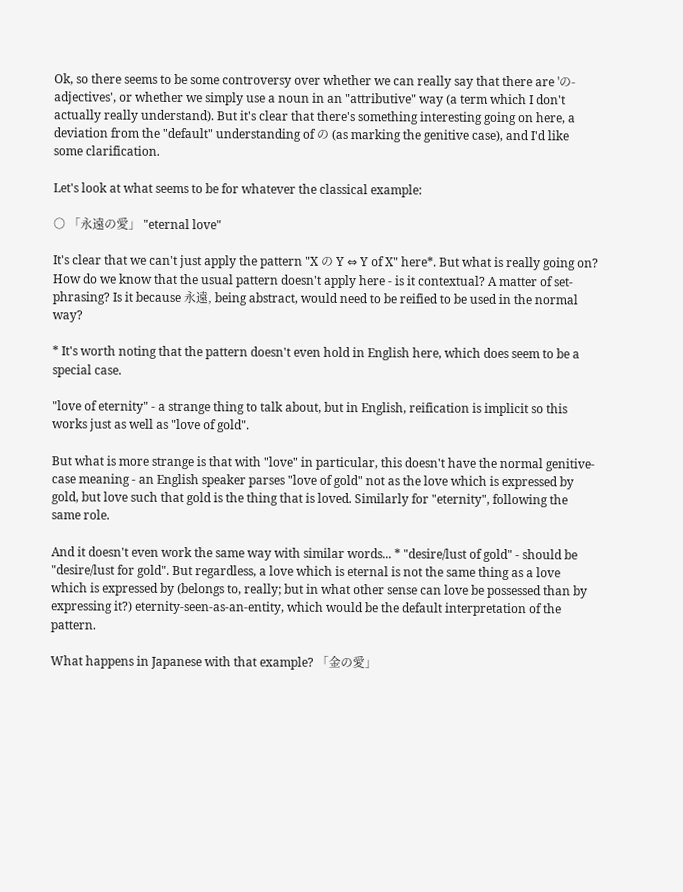Ok, so there seems to be some controversy over whether we can really say that there are 'の-adjectives', or whether we simply use a noun in an "attributive" way (a term which I don't actually really understand). But it's clear that there's something interesting going on here, a deviation from the "default" understanding of の (as marking the genitive case), and I'd like some clarification.

Let's look at what seems to be for whatever the classical example:

○ 「永遠の愛」 "eternal love"

It's clear that we can't just apply the pattern "X の Y ⇔ Y of X" here*. But what is really going on? How do we know that the usual pattern doesn't apply here - is it contextual? A matter of set-phrasing? Is it because 永遠, being abstract, would need to be reified to be used in the normal way?

* It's worth noting that the pattern doesn't even hold in English here, which does seem to be a special case.

"love of eternity" - a strange thing to talk about, but in English, reification is implicit so this works just as well as "love of gold".

But what is more strange is that with "love" in particular, this doesn't have the normal genitive-case meaning - an English speaker parses "love of gold" not as the love which is expressed by gold, but love such that gold is the thing that is loved. Similarly for "eternity", following the same role.

And it doesn't even work the same way with similar words... * "desire/lust of gold" - should be "desire/lust for gold". But regardless, a love which is eternal is not the same thing as a love which is expressed by (belongs to, really; but in what other sense can love be possessed than by expressing it?) eternity-seen-as-an-entity, which would be the default interpretation of the pattern.

What happens in Japanese with that example? 「金の愛」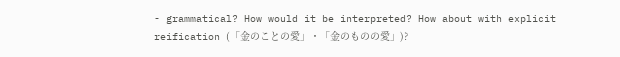- grammatical? How would it be interpreted? How about with explicit reification (「金のことの愛」・「金のものの愛」)?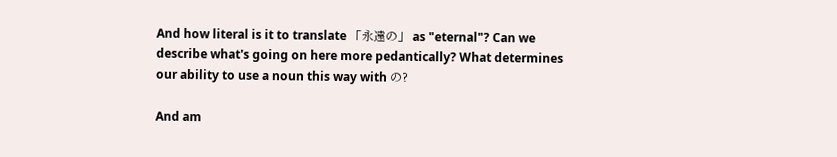And how literal is it to translate 「永遠の」 as "eternal"? Can we describe what's going on here more pedantically? What determines our ability to use a noun this way with の?

And am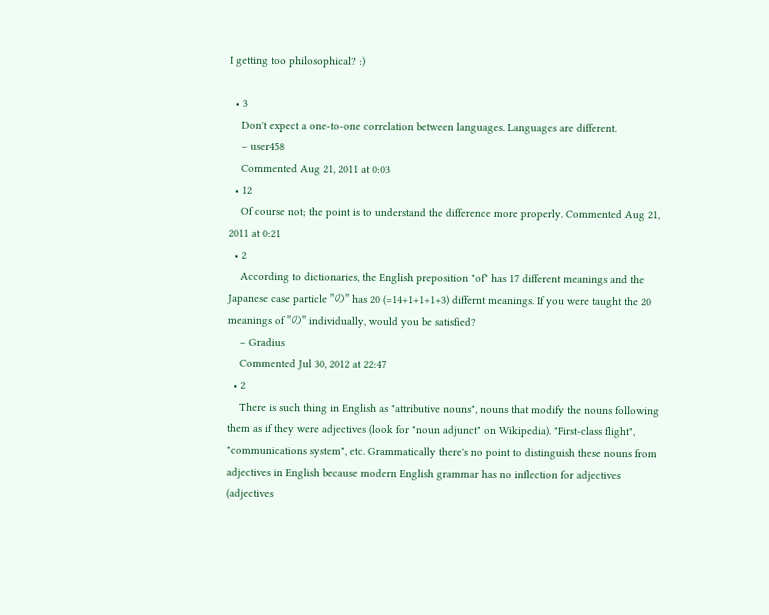I getting too philosophical? :)

  • 3
    Don't expect a one-to-one correlation between languages. Languages are different.
    – user458
    Commented Aug 21, 2011 at 0:03
  • 12
    Of course not; the point is to understand the difference more properly. Commented Aug 21, 2011 at 0:21
  • 2
    According to dictionaries, the English preposition "of" has 17 different meanings and the Japanese case particle "の" has 20 (=14+1+1+1+3) differnt meanings. If you were taught the 20 meanings of "の" individually, would you be satisfied?
    – Gradius
    Commented Jul 30, 2012 at 22:47
  • 2
    There is such thing in English as "attributive nouns", nouns that modify the nouns following them as if they were adjectives (look for "noun adjunct" on Wikipedia). "First-class flight", "communications system", etc. Grammatically there's no point to distinguish these nouns from adjectives in English because modern English grammar has no inflection for adjectives (adjectives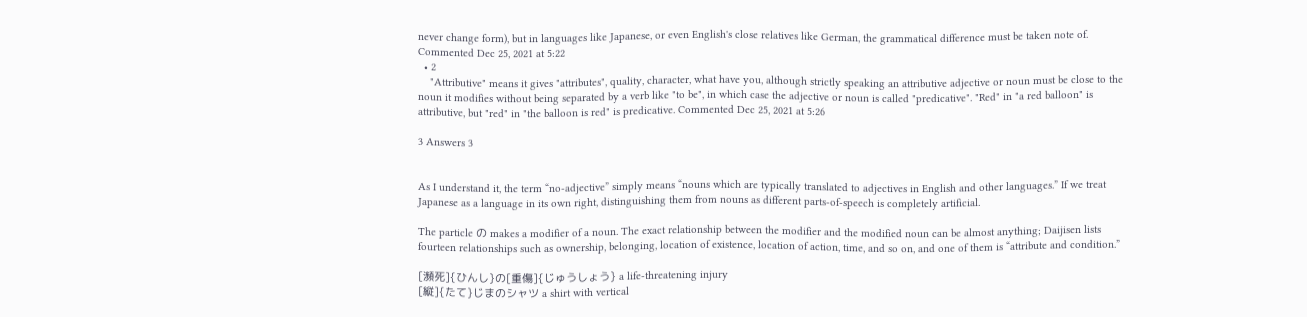never change form), but in languages like Japanese, or even English's close relatives like German, the grammatical difference must be taken note of. Commented Dec 25, 2021 at 5:22
  • 2
    "Attributive" means it gives "attributes", quality, character, what have you, although strictly speaking an attributive adjective or noun must be close to the noun it modifies without being separated by a verb like "to be", in which case the adjective or noun is called "predicative". "Red" in "a red balloon" is attributive, but "red" in "the balloon is red" is predicative. Commented Dec 25, 2021 at 5:26

3 Answers 3


As I understand it, the term “no-adjective” simply means “nouns which are typically translated to adjectives in English and other languages.” If we treat Japanese as a language in its own right, distinguishing them from nouns as different parts-of-speech is completely artificial.

The particle の makes a modifier of a noun. The exact relationship between the modifier and the modified noun can be almost anything; Daijisen lists fourteen relationships such as ownership, belonging, location of existence, location of action, time, and so on, and one of them is “attribute and condition.”

[瀕死]{ひんし}の[重傷]{じゅうしょう} a life-threatening injury
[縦]{たて}じまのシャツ a shirt with vertical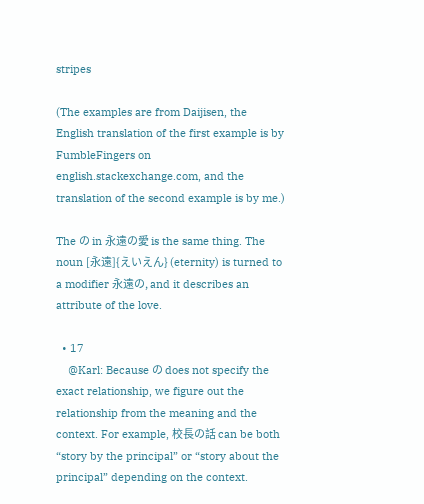stripes

(The examples are from Daijisen, the English translation of the first example is by FumbleFingers on english.stackexchange.com, and the translation of the second example is by me.)

The の in 永遠の愛 is the same thing. The noun [永遠]{えいえん} (eternity) is turned to a modifier 永遠の, and it describes an attribute of the love.

  • 17
    @Karl: Because の does not specify the exact relationship, we figure out the relationship from the meaning and the context. For example, 校長の話 can be both “story by the principal” or “story about the principal” depending on the context.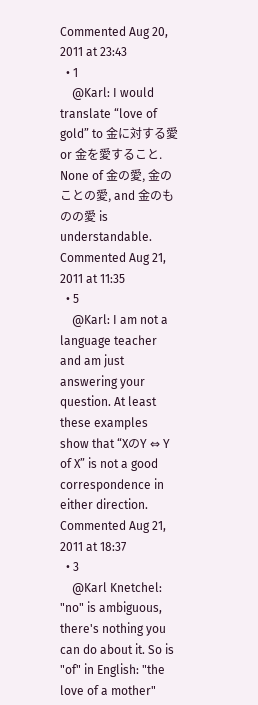Commented Aug 20, 2011 at 23:43
  • 1
    @Karl: I would translate “love of gold” to 金に対する愛 or 金を愛すること. None of 金の愛, 金のことの愛, and 金のものの愛 is understandable. Commented Aug 21, 2011 at 11:35
  • 5
    @Karl: I am not a language teacher and am just answering your question. At least these examples show that “XのY ⇔ Y of X” is not a good correspondence in either direction. Commented Aug 21, 2011 at 18:37
  • 3
    @Karl Knetchel: "no" is ambiguous, there's nothing you can do about it. So is "of" in English: "the love of a mother"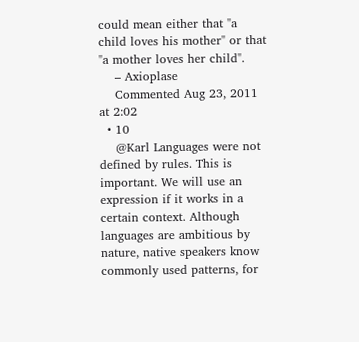could mean either that "a child loves his mother" or that "a mother loves her child".
    – Axioplase
    Commented Aug 23, 2011 at 2:02
  • 10
    @Karl Languages were not defined by rules. This is important. We will use an expression if it works in a certain context. Although languages are ambitious by nature, native speakers know commonly used patterns, for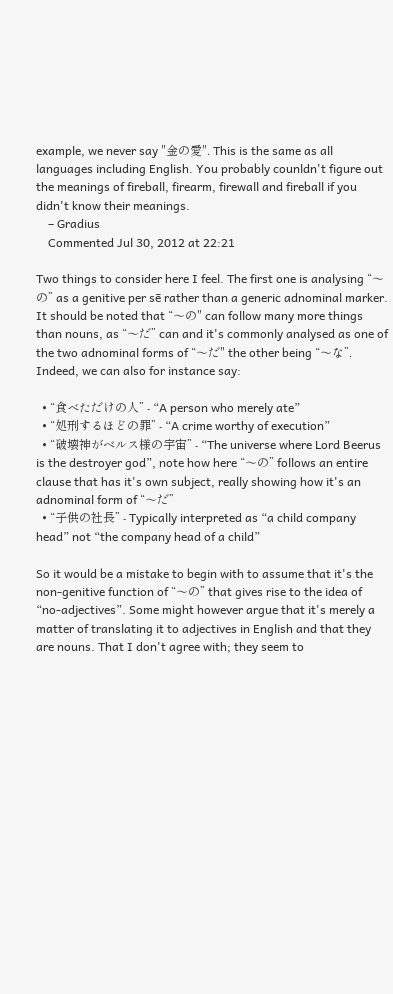example, we never say "金の愛". This is the same as all languages including English. You probably counldn't figure out the meanings of fireball, firearm, firewall and fireball if you didn't know their meanings.
    – Gradius
    Commented Jul 30, 2012 at 22:21

Two things to consider here I feel. The first one is analysing “〜の” as a genitive per sē rather than a generic adnominal marker. It should be noted that “〜の" can follow many more things than nouns, as “〜だ” can and it's commonly analysed as one of the two adnominal forms of “〜だ" the other being “〜な”. Indeed, we can also for instance say:

  • “食べただけの人” - “A person who merely ate”
  • “処刑するほどの罪” - “A crime worthy of execution”
  • “破壊神がベルス様の宇宙” - “The universe where Lord Beerus is the destroyer god”, note how here “〜の” follows an entire clause that has it's own subject, really showing how it's an adnominal form of “〜だ”
  • “子供の社長” - Typically interpreted as “a child company head” not “the company head of a child”

So it would be a mistake to begin with to assume that it's the non-genitive function of “〜の” that gives rise to the idea of “no-adjectives”. Some might however argue that it's merely a matter of translating it to adjectives in English and that they are nouns. That I don't agree with; they seem to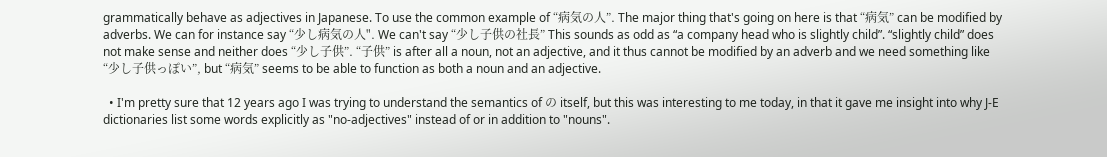grammatically behave as adjectives in Japanese. To use the common example of “病気の人”. The major thing that's going on here is that “病気” can be modified by adverbs. We can for instance say “少し病気の人". We can't say “少し子供の社長” This sounds as odd as “a company head who is slightly child”. “slightly child” does not make sense and neither does “少し子供”. “子供” is after all a noun, not an adjective, and it thus cannot be modified by an adverb and we need something like “少し子供っぽい”, but “病気” seems to be able to function as both a noun and an adjective.

  • I'm pretty sure that 12 years ago I was trying to understand the semantics of の itself, but this was interesting to me today, in that it gave me insight into why J-E dictionaries list some words explicitly as "no-adjectives" instead of or in addition to "nouns".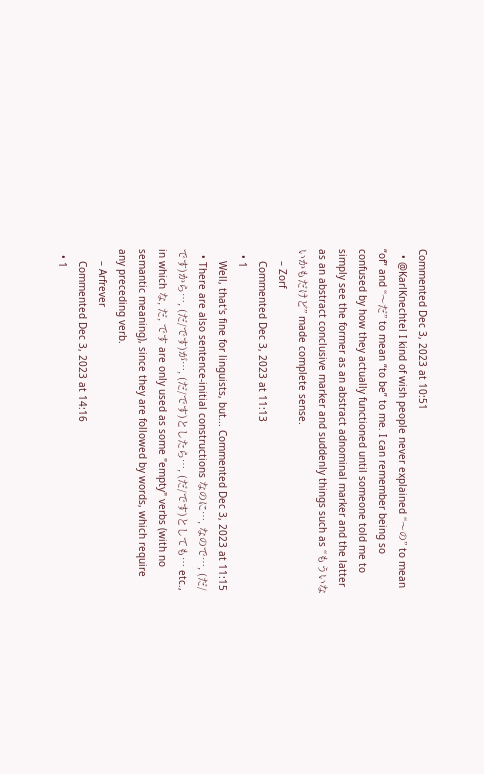Commented Dec 3, 2023 at 10:51
  • @KarlKnechtel I kind of wish people never explained “〜の” to mean “of” and “〜だ” to mean “to be” to me. I can remember being so confused by how they actually functioned until someone told me to simply see the former as an abstract adnominal marker and the latter as an abstract conclusive marker and suddenly things such as “もういないかもだけど” made complete sense.
    – Zorf
    Commented Dec 3, 2023 at 11:13
  • 1
    Well, that's fine for linguists, but... Commented Dec 3, 2023 at 11:15
  • There are also sentence-initial constructions なのに…, なので…, (だ/です)から…, (だ/です)が…, (だ/です)としたら…, (だ/です)としても… etc., in which な, だ, です are only used as some "empty" verbs (with no semantic meaning), since they are followed by words, which require any preceding verb.
    – Arfrever
    Commented Dec 3, 2023 at 14:16
  • 1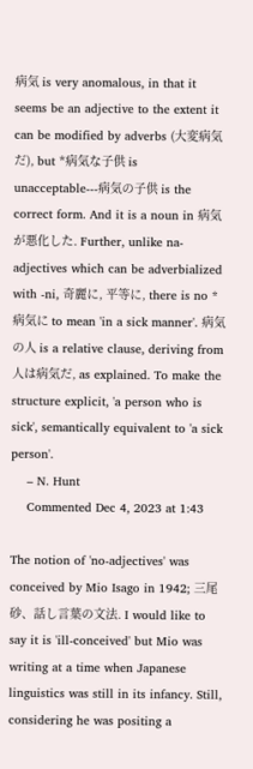病気 is very anomalous, in that it seems be an adjective to the extent it can be modified by adverbs (大変病気だ), but *病気な子供 is unacceptable---病気の子供 is the correct form. And it is a noun in 病気が悪化した. Further, unlike na-adjectives which can be adverbialized with -ni, 奇麗に, 平等に, there is no *病気に to mean 'in a sick manner'. 病気の人 is a relative clause, deriving from 人は病気だ, as explained. To make the structure explicit, 'a person who is sick', semantically equivalent to 'a sick person'.
    – N. Hunt
    Commented Dec 4, 2023 at 1:43

The notion of 'no-adjectives' was conceived by Mio Isago in 1942; 三尾砂、話し言葉の文法. I would like to say it is 'ill-conceived' but Mio was writing at a time when Japanese linguistics was still in its infancy. Still, considering he was positing a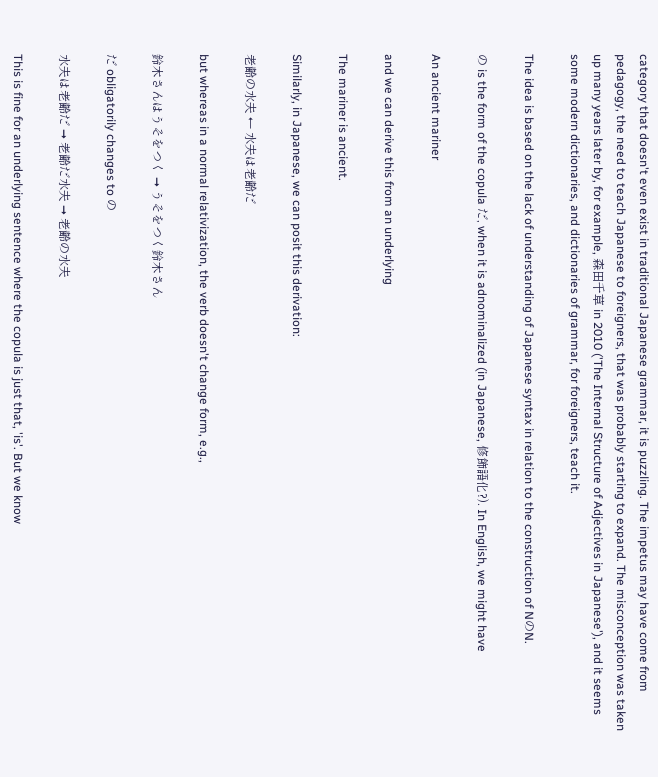category that doesn't even exist in traditional Japanese grammar, it is puzzling. The impetus may have come from pedagogy, the need to teach Japanese to foreigners, that was probably starting to expand. The misconception was taken up many years later by, for example, 森田千草 in 2010 ('The Internal Structure of Adjectives in Japanese'), and it seems some modern dictionaries, and dictionaries of grammar, for foreigners, teach it.

The idea is based on the lack of understanding of Japanese syntax in relation to the construction of NのN.

の is the form of the copula だ, when it is adnominalized (in Japanese, 修飾語化?). In English, we might have

An ancient mariner

and we can derive this from an underlying

The mariner is ancient.

Similarly, in Japanese, we can posit this derivation:

老齢の水夫 ← 水夫は老齢だ

but whereas in a normal relativization, the verb doesn't change form, e.g.,

鈴木さんはうそをつく ➞ うそをつく鈴木さん

だ obligatorily changes to の

水夫は老齢だ ➞ 老齢だ水夫 ➞ 老齢の水夫

This is fine for an underlying sentence where the copula is just that, 'is'. But we know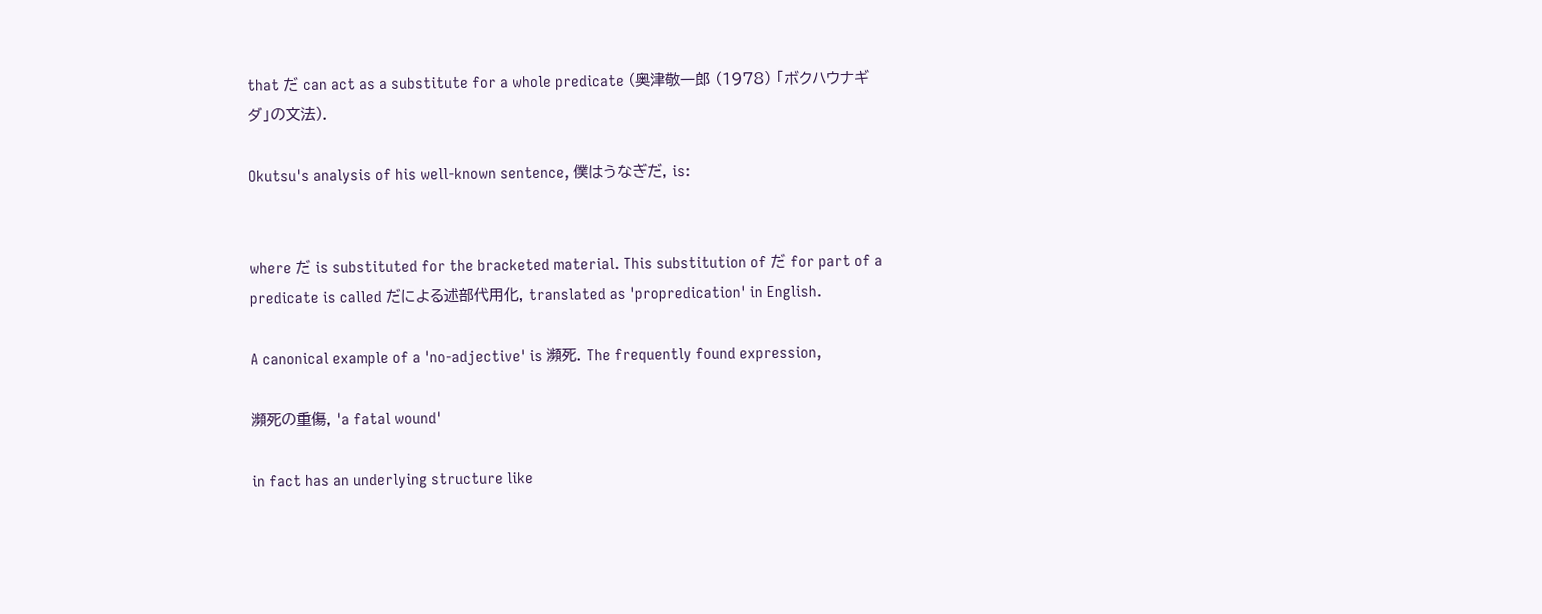that だ can act as a substitute for a whole predicate (奥津敬一郎 (1978) 「ボクハウナギダ」の文法).

Okutsu's analysis of his well-known sentence, 僕はうなぎだ, is:


where だ is substituted for the bracketed material. This substitution of だ for part of a predicate is called だによる述部代用化, translated as 'propredication' in English.

A canonical example of a 'no-adjective' is 瀕死. The frequently found expression,

瀕死の重傷, 'a fatal wound'

in fact has an underlying structure like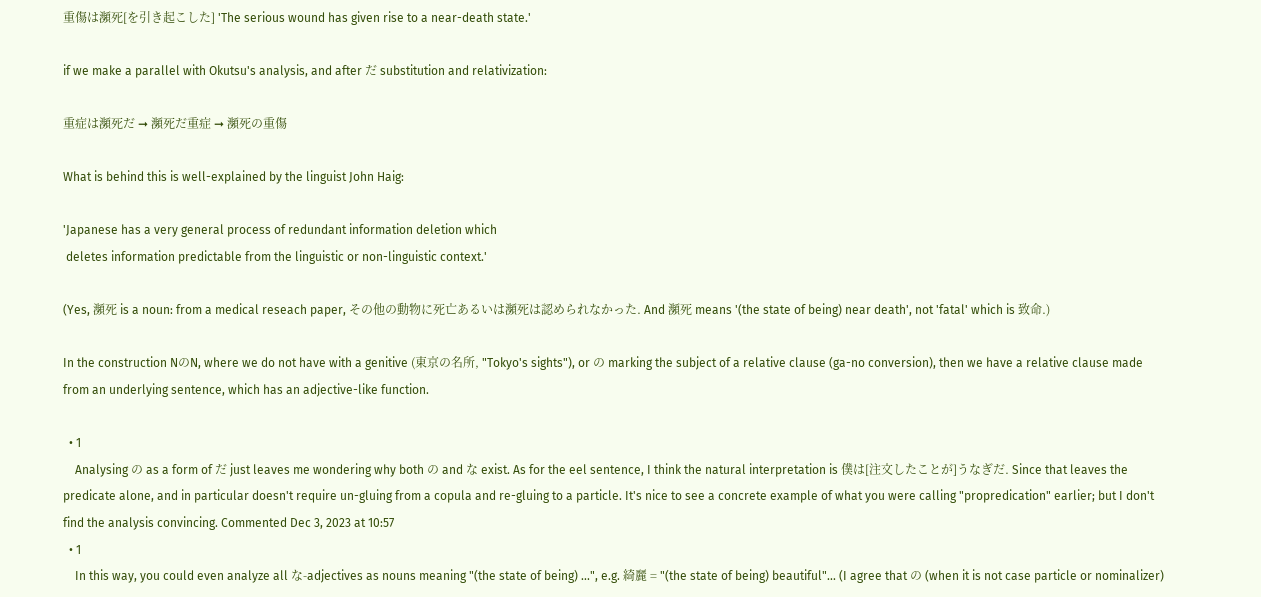重傷は瀕死[を引き起こした] 'The serious wound has given rise to a near-death state.'

if we make a parallel with Okutsu's analysis, and after だ substitution and relativization:

重症は瀕死だ ➞ 瀕死だ重症 ➞ 瀕死の重傷

What is behind this is well-explained by the linguist John Haig:

'Japanese has a very general process of redundant information deletion which
 deletes information predictable from the linguistic or non-linguistic context.'

(Yes, 瀕死 is a noun: from a medical reseach paper, その他の動物に死亡あるいは瀕死は認められなかった. And 瀕死 means '(the state of being) near death', not 'fatal' which is 致命.)

In the construction NのN, where we do not have with a genitive (東京の名所, "Tokyo's sights"), or の marking the subject of a relative clause (ga-no conversion), then we have a relative clause made from an underlying sentence, which has an adjective-like function.

  • 1
    Analysing の as a form of だ just leaves me wondering why both の and な exist. As for the eel sentence, I think the natural interpretation is 僕は[注文したことが]うなぎだ. Since that leaves the predicate alone, and in particular doesn't require un-gluing from a copula and re-gluing to a particle. It's nice to see a concrete example of what you were calling "propredication" earlier; but I don't find the analysis convincing. Commented Dec 3, 2023 at 10:57
  • 1
    In this way, you could even analyze all な-adjectives as nouns meaning "(the state of being) ...", e.g. 綺麗 = "(the state of being) beautiful"... (I agree that の (when it is not case particle or nominalizer)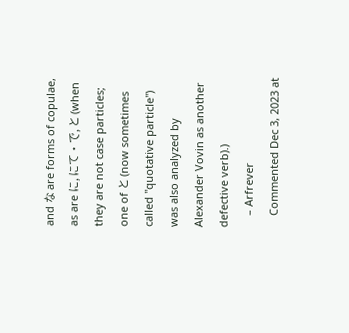and な are forms of copulae, as are に, にて・で, と (when they are not case particles; one of と (now sometimes called "quotative particle") was also analyzed by Alexander Vovin as another defective verb).)
    – Arfrever
    Commented Dec 3, 2023 at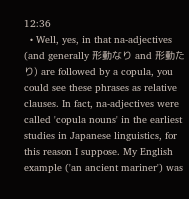12:36
  • Well, yes, in that na-adjectives (and generally 形動なり and 形動たり) are followed by a copula, you could see these phrases as relative clauses. In fact, na-adjectives were called 'copula nouns' in the earliest studies in Japanese linguistics, for this reason I suppose. My English example ('an ancient mariner') was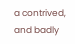a contrived, and badly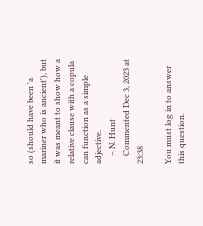so (should have been 'a mariner who is ancient'), but it was meant to show how a relative clause with a copula can function as a simple adjective.
    – N. Hunt
    Commented Dec 3, 2023 at 23:38

You must log in to answer this question.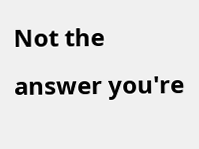Not the answer you're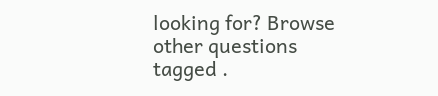looking for? Browse other questions tagged .